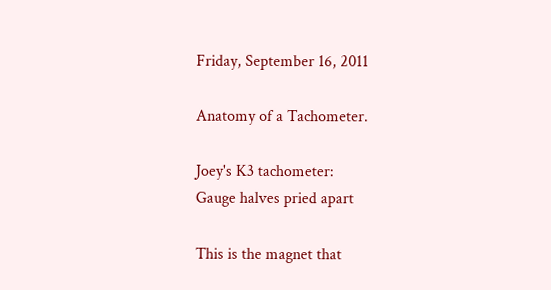Friday, September 16, 2011

Anatomy of a Tachometer.

Joey's K3 tachometer:
Gauge halves pried apart

This is the magnet that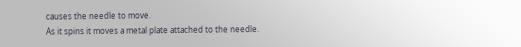causes the needle to move.
As it spins it moves a metal plate attached to the needle.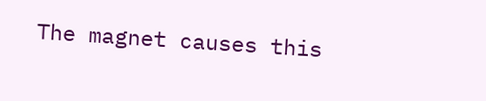The magnet causes this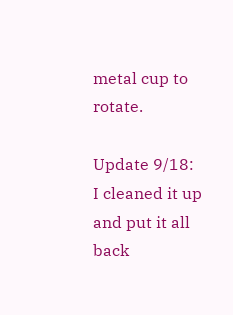metal cup to rotate.

Update 9/18:
I cleaned it up and put it all back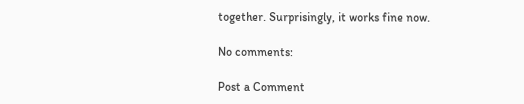together. Surprisingly, it works fine now.

No comments:

Post a Comment